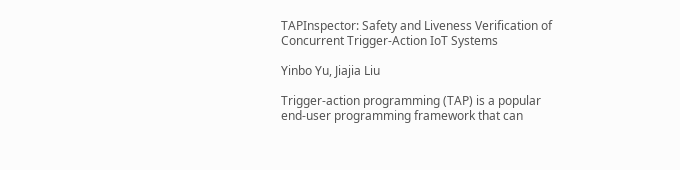TAPInspector: Safety and Liveness Verification of Concurrent Trigger-Action IoT Systems

Yinbo Yu, Jiajia Liu

Trigger-action programming (TAP) is a popular end-user programming framework that can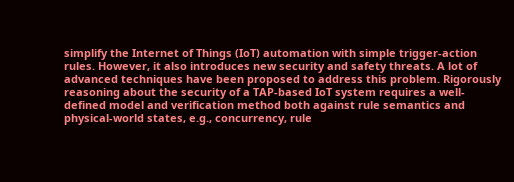simplify the Internet of Things (IoT) automation with simple trigger-action rules. However, it also introduces new security and safety threats. A lot of advanced techniques have been proposed to address this problem. Rigorously reasoning about the security of a TAP-based IoT system requires a well-defined model and verification method both against rule semantics and physical-world states, e.g., concurrency, rule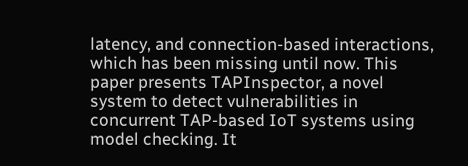latency, and connection-based interactions, which has been missing until now. This paper presents TAPInspector, a novel system to detect vulnerabilities in concurrent TAP-based IoT systems using model checking. It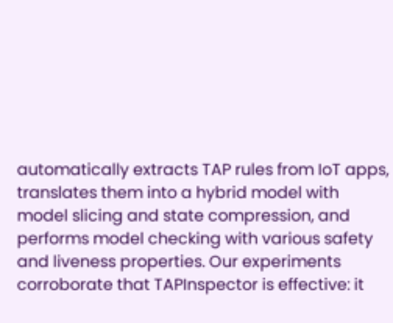automatically extracts TAP rules from IoT apps, translates them into a hybrid model with model slicing and state compression, and performs model checking with various safety and liveness properties. Our experiments corroborate that TAPInspector is effective: it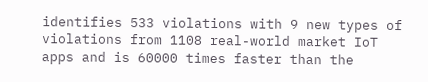identifies 533 violations with 9 new types of violations from 1108 real-world market IoT apps and is 60000 times faster than the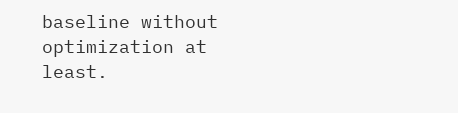baseline without optimization at least.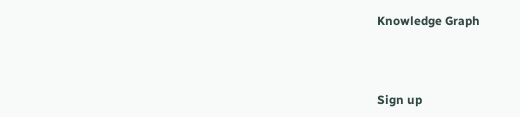Knowledge Graph



Sign up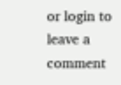or login to leave a comment